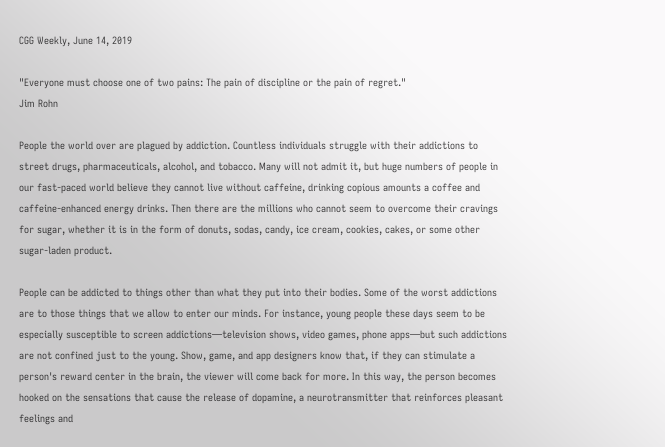CGG Weekly, June 14, 2019

"Everyone must choose one of two pains: The pain of discipline or the pain of regret."
Jim Rohn

People the world over are plagued by addiction. Countless individuals struggle with their addictions to street drugs, pharmaceuticals, alcohol, and tobacco. Many will not admit it, but huge numbers of people in our fast-paced world believe they cannot live without caffeine, drinking copious amounts a coffee and caffeine-enhanced energy drinks. Then there are the millions who cannot seem to overcome their cravings for sugar, whether it is in the form of donuts, sodas, candy, ice cream, cookies, cakes, or some other sugar-laden product.

People can be addicted to things other than what they put into their bodies. Some of the worst addictions are to those things that we allow to enter our minds. For instance, young people these days seem to be especially susceptible to screen addictions—television shows, video games, phone apps—but such addictions are not confined just to the young. Show, game, and app designers know that, if they can stimulate a person's reward center in the brain, the viewer will come back for more. In this way, the person becomes hooked on the sensations that cause the release of dopamine, a neurotransmitter that reinforces pleasant feelings and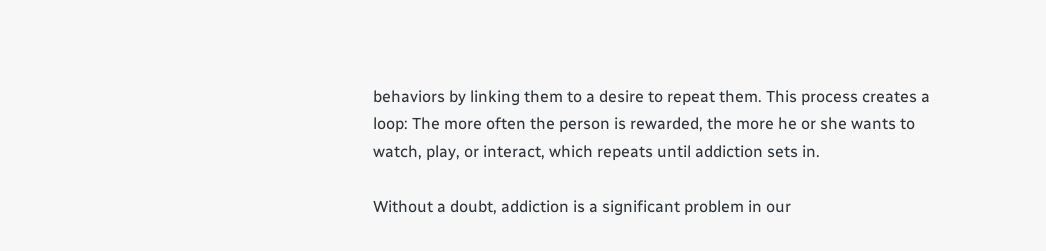behaviors by linking them to a desire to repeat them. This process creates a loop: The more often the person is rewarded, the more he or she wants to watch, play, or interact, which repeats until addiction sets in.

Without a doubt, addiction is a significant problem in our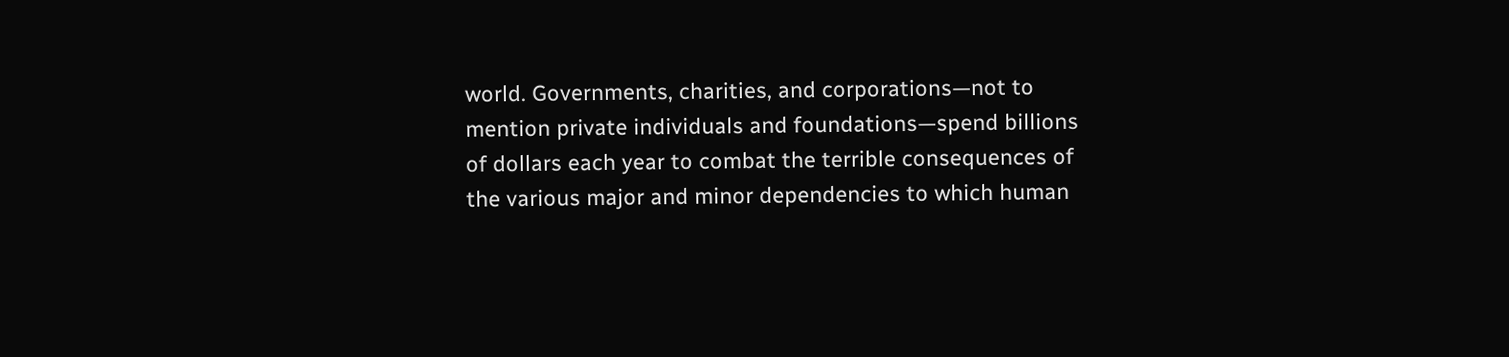world. Governments, charities, and corporations—not to mention private individuals and foundations—spend billions of dollars each year to combat the terrible consequences of the various major and minor dependencies to which human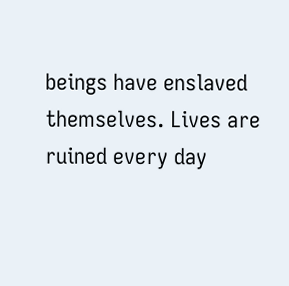beings have enslaved themselves. Lives are ruined every day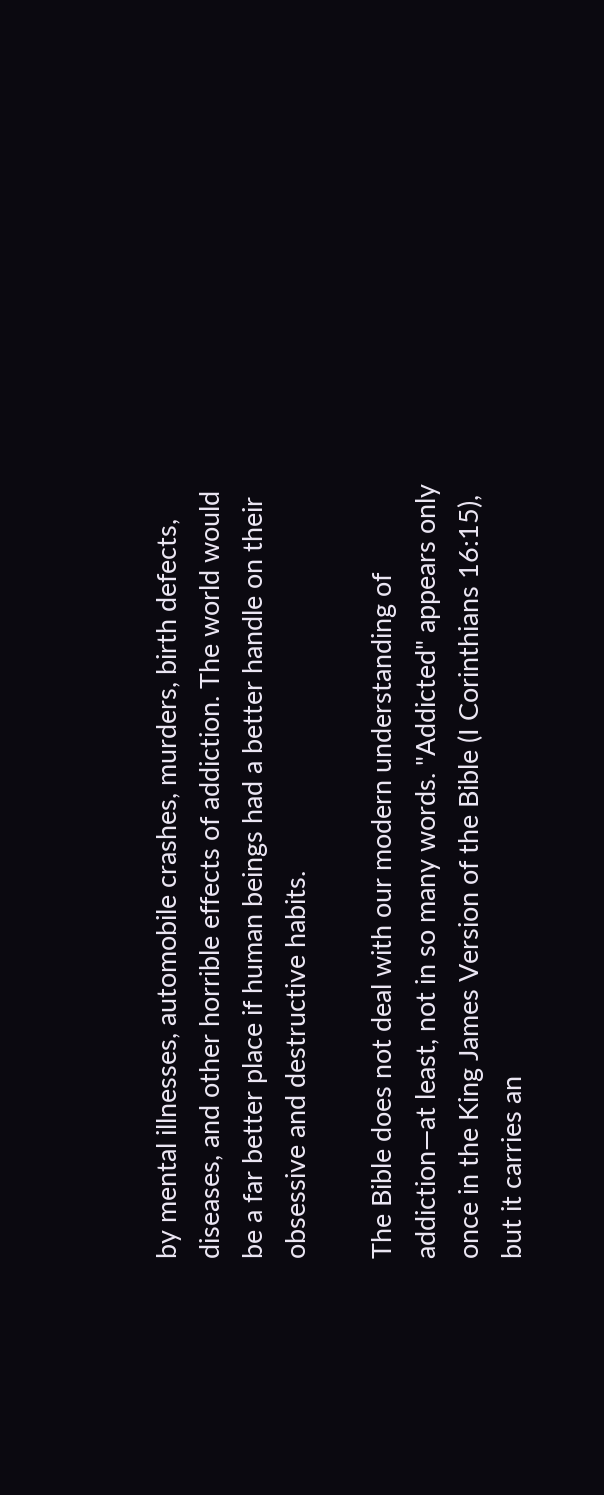by mental illnesses, automobile crashes, murders, birth defects, diseases, and other horrible effects of addiction. The world would be a far better place if human beings had a better handle on their obsessive and destructive habits.

The Bible does not deal with our modern understanding of addiction—at least, not in so many words. "Addicted" appears only once in the King James Version of the Bible (I Corinthians 16:15), but it carries an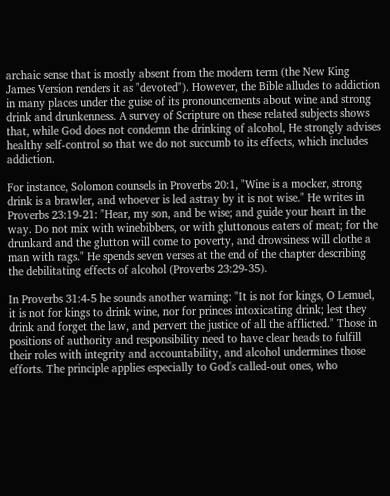archaic sense that is mostly absent from the modern term (the New King James Version renders it as "devoted"). However, the Bible alludes to addiction in many places under the guise of its pronouncements about wine and strong drink and drunkenness. A survey of Scripture on these related subjects shows that, while God does not condemn the drinking of alcohol, He strongly advises healthy self-control so that we do not succumb to its effects, which includes addiction.

For instance, Solomon counsels in Proverbs 20:1, "Wine is a mocker, strong drink is a brawler, and whoever is led astray by it is not wise." He writes in Proverbs 23:19-21: "Hear, my son, and be wise; and guide your heart in the way. Do not mix with winebibbers, or with gluttonous eaters of meat; for the drunkard and the glutton will come to poverty, and drowsiness will clothe a man with rags." He spends seven verses at the end of the chapter describing the debilitating effects of alcohol (Proverbs 23:29-35).

In Proverbs 31:4-5 he sounds another warning: "It is not for kings, O Lemuel, it is not for kings to drink wine, nor for princes intoxicating drink; lest they drink and forget the law, and pervert the justice of all the afflicted." Those in positions of authority and responsibility need to have clear heads to fulfill their roles with integrity and accountability, and alcohol undermines those efforts. The principle applies especially to God's called-out ones, who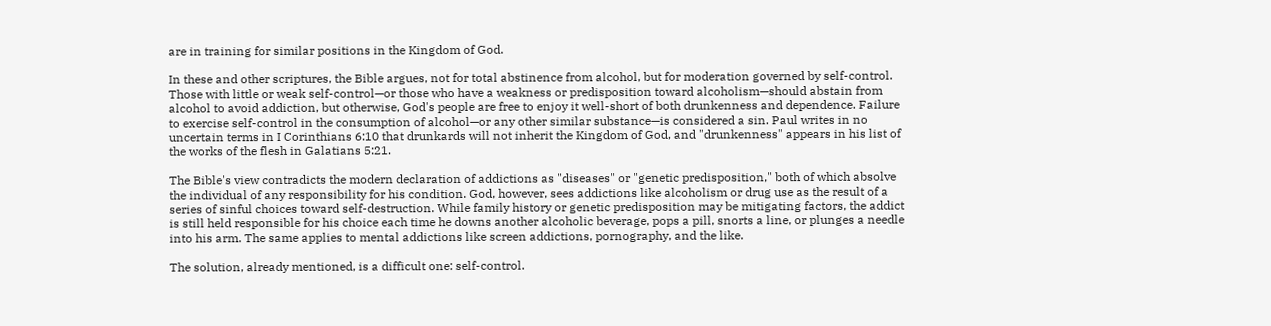are in training for similar positions in the Kingdom of God.

In these and other scriptures, the Bible argues, not for total abstinence from alcohol, but for moderation governed by self-control. Those with little or weak self-control—or those who have a weakness or predisposition toward alcoholism—should abstain from alcohol to avoid addiction, but otherwise, God's people are free to enjoy it well-short of both drunkenness and dependence. Failure to exercise self-control in the consumption of alcohol—or any other similar substance—is considered a sin. Paul writes in no uncertain terms in I Corinthians 6:10 that drunkards will not inherit the Kingdom of God, and "drunkenness" appears in his list of the works of the flesh in Galatians 5:21.

The Bible's view contradicts the modern declaration of addictions as "diseases" or "genetic predisposition," both of which absolve the individual of any responsibility for his condition. God, however, sees addictions like alcoholism or drug use as the result of a series of sinful choices toward self-destruction. While family history or genetic predisposition may be mitigating factors, the addict is still held responsible for his choice each time he downs another alcoholic beverage, pops a pill, snorts a line, or plunges a needle into his arm. The same applies to mental addictions like screen addictions, pornography, and the like.

The solution, already mentioned, is a difficult one: self-control.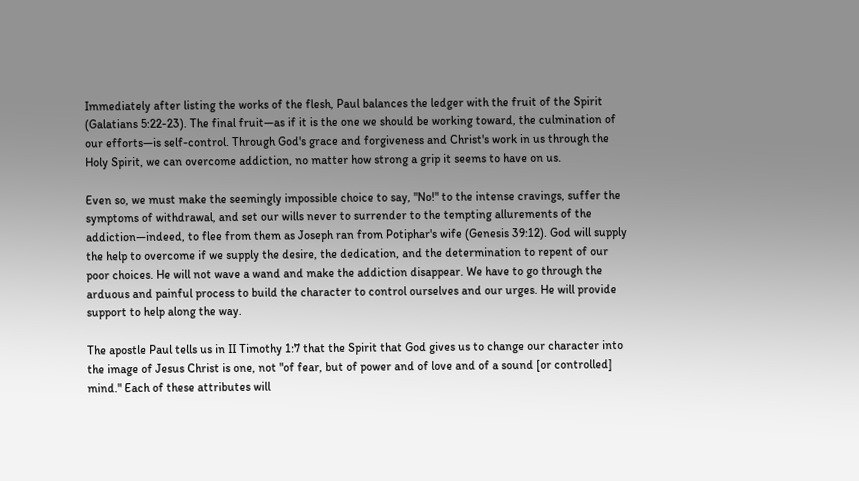Immediately after listing the works of the flesh, Paul balances the ledger with the fruit of the Spirit (Galatians 5:22-23). The final fruit—as if it is the one we should be working toward, the culmination of our efforts—is self-control. Through God's grace and forgiveness and Christ's work in us through the Holy Spirit, we can overcome addiction, no matter how strong a grip it seems to have on us.

Even so, we must make the seemingly impossible choice to say, "No!" to the intense cravings, suffer the symptoms of withdrawal, and set our wills never to surrender to the tempting allurements of the addiction—indeed, to flee from them as Joseph ran from Potiphar's wife (Genesis 39:12). God will supply the help to overcome if we supply the desire, the dedication, and the determination to repent of our poor choices. He will not wave a wand and make the addiction disappear. We have to go through the arduous and painful process to build the character to control ourselves and our urges. He will provide support to help along the way.

The apostle Paul tells us in II Timothy 1:7 that the Spirit that God gives us to change our character into the image of Jesus Christ is one, not "of fear, but of power and of love and of a sound [or controlled] mind." Each of these attributes will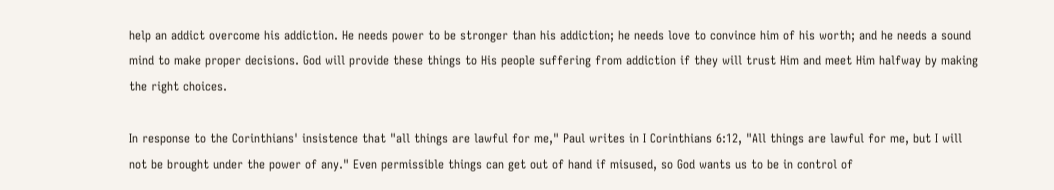help an addict overcome his addiction. He needs power to be stronger than his addiction; he needs love to convince him of his worth; and he needs a sound mind to make proper decisions. God will provide these things to His people suffering from addiction if they will trust Him and meet Him halfway by making the right choices.

In response to the Corinthians' insistence that "all things are lawful for me," Paul writes in I Corinthians 6:12, "All things are lawful for me, but I will not be brought under the power of any." Even permissible things can get out of hand if misused, so God wants us to be in control of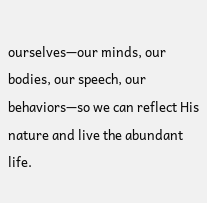ourselves—our minds, our bodies, our speech, our behaviors—so we can reflect His nature and live the abundant life.